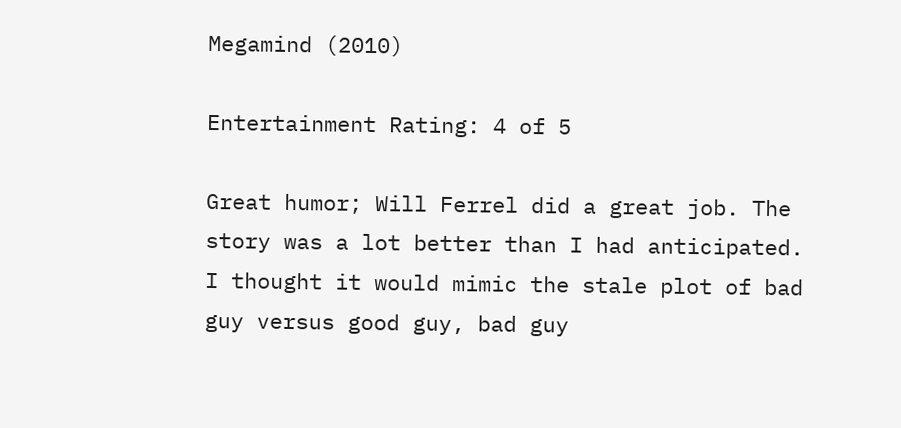Megamind (2010)

Entertainment Rating: 4 of 5

Great humor; Will Ferrel did a great job. The story was a lot better than I had anticipated. I thought it would mimic the stale plot of bad guy versus good guy, bad guy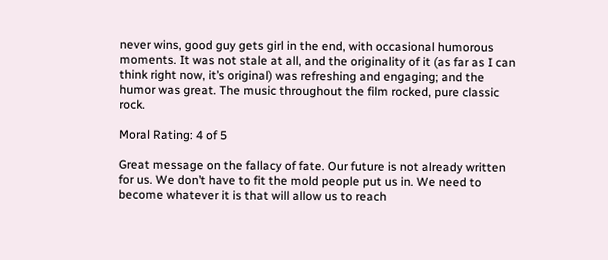never wins, good guy gets girl in the end, with occasional humorous moments. It was not stale at all, and the originality of it (as far as I can think right now, it’s original) was refreshing and engaging; and the humor was great. The music throughout the film rocked, pure classic rock.

Moral Rating: 4 of 5

Great message on the fallacy of fate. Our future is not already written for us. We don’t have to fit the mold people put us in. We need to become whatever it is that will allow us to reach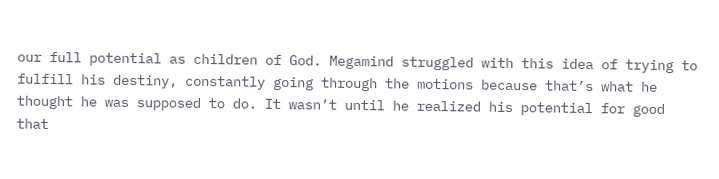our full potential as children of God. Megamind struggled with this idea of trying to fulfill his destiny, constantly going through the motions because that’s what he thought he was supposed to do. It wasn’t until he realized his potential for good that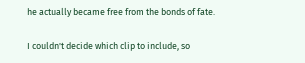he actually became free from the bonds of fate.

I couldn't decide which clip to include, so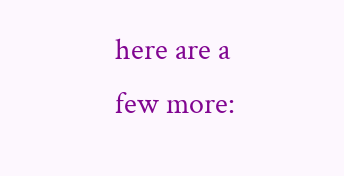here are a few more: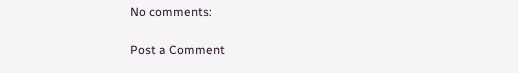No comments:

Post a Comment